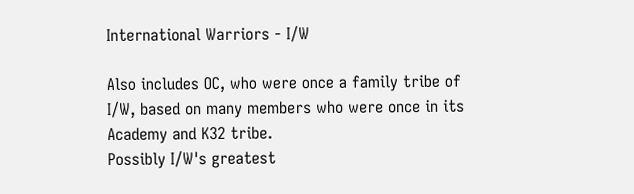International Warriors - I/W

Also includes OC, who were once a family tribe of I/W, based on many members who were once in its Academy and K32 tribe.
Possibly I/W's greatest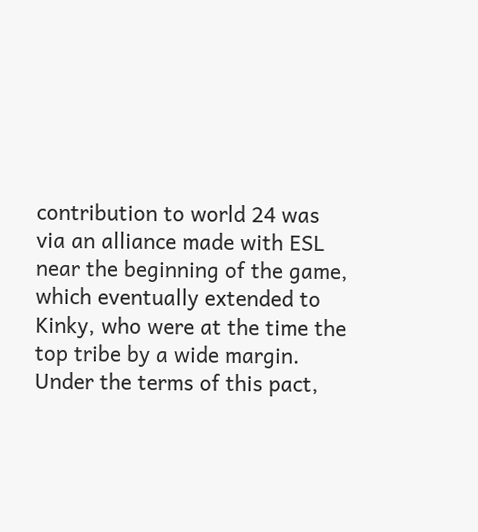contribution to world 24 was via an alliance made with ESL near the beginning of the game, which eventually extended to Kinky, who were at the time the top tribe by a wide margin.
Under the terms of this pact,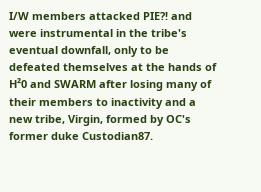I/W members attacked PIE?! and were instrumental in the tribe's eventual downfall, only to be defeated themselves at the hands of H²0 and SWARM after losing many of their members to inactivity and a new tribe, Virgin, formed by OC's former duke Custodian87.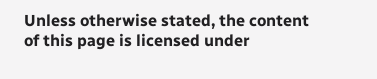Unless otherwise stated, the content of this page is licensed under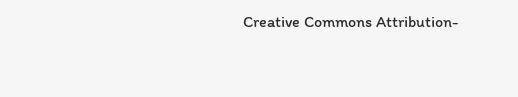Creative Commons Attribution-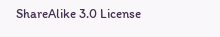ShareAlike 3.0 License